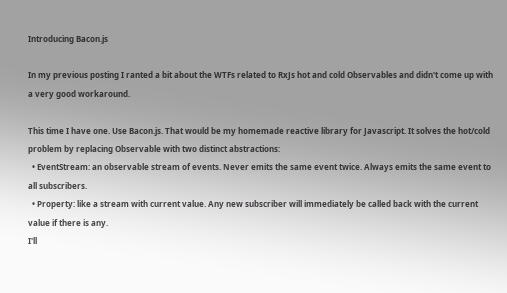Introducing Bacon.js

In my previous posting I ranted a bit about the WTFs related to RxJs hot and cold Observables and didn't come up with a very good workaround.

This time I have one. Use Bacon.js. That would be my homemade reactive library for Javascript. It solves the hot/cold problem by replacing Observable with two distinct abstractions:
  • EventStream: an observable stream of events. Never emits the same event twice. Always emits the same event to all subscribers.
  • Property: like a stream with current value. Any new subscriber will immediately be called back with the current value if there is any.
I'll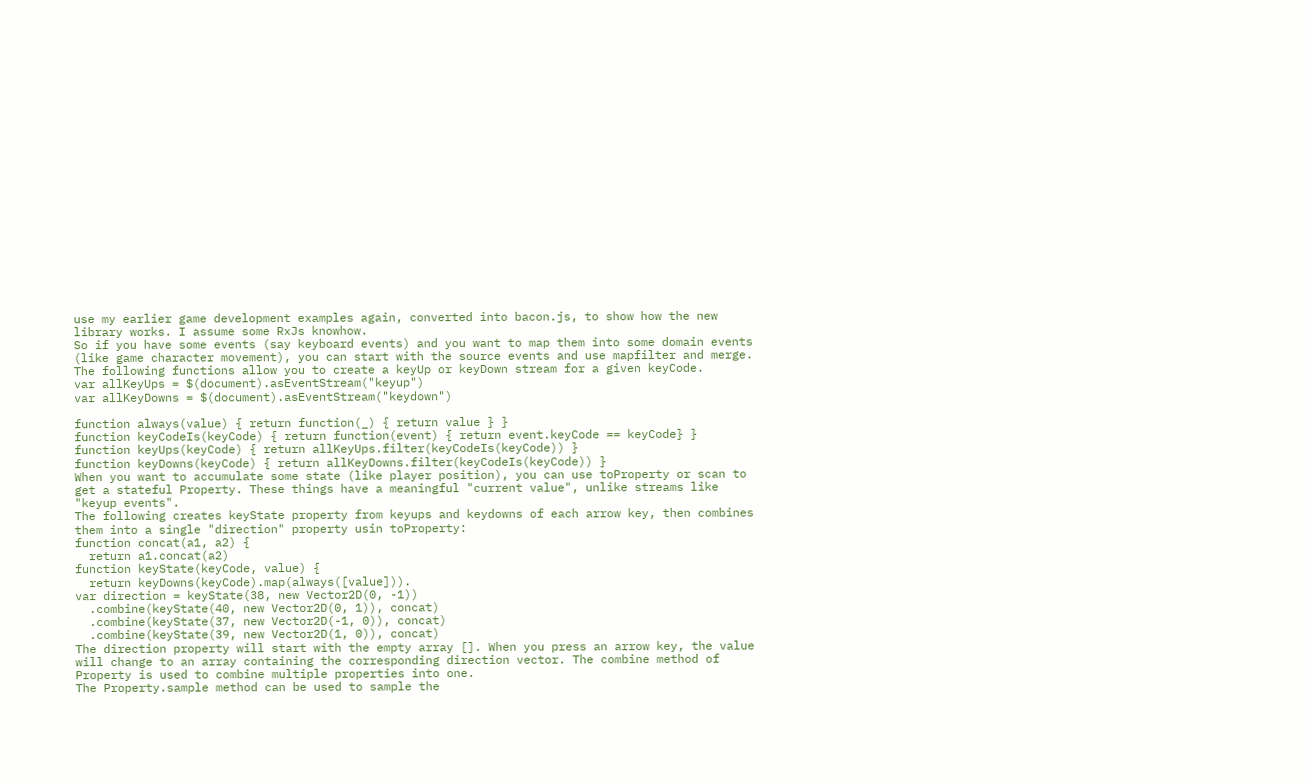use my earlier game development examples again, converted into bacon.js, to show how the new library works. I assume some RxJs knowhow.
So if you have some events (say keyboard events) and you want to map them into some domain events (like game character movement), you can start with the source events and use mapfilter and merge.
The following functions allow you to create a keyUp or keyDown stream for a given keyCode.
var allKeyUps = $(document).asEventStream("keyup")
var allKeyDowns = $(document).asEventStream("keydown")

function always(value) { return function(_) { return value } }
function keyCodeIs(keyCode) { return function(event) { return event.keyCode == keyCode} }
function keyUps(keyCode) { return allKeyUps.filter(keyCodeIs(keyCode)) }
function keyDowns(keyCode) { return allKeyDowns.filter(keyCodeIs(keyCode)) }
When you want to accumulate some state (like player position), you can use toProperty or scan to get a stateful Property. These things have a meaningful "current value", unlike streams like "keyup events".
The following creates keyState property from keyups and keydowns of each arrow key, then combines them into a single "direction" property usin toProperty:
function concat(a1, a2) {
  return a1.concat(a2)
function keyState(keyCode, value) {
  return keyDowns(keyCode).map(always([value])).
var direction = keyState(38, new Vector2D(0, -1))
  .combine(keyState(40, new Vector2D(0, 1)), concat)
  .combine(keyState(37, new Vector2D(-1, 0)), concat)
  .combine(keyState(39, new Vector2D(1, 0)), concat)
The direction property will start with the empty array []. When you press an arrow key, the value will change to an array containing the corresponding direction vector. The combine method of Property is used to combine multiple properties into one.
The Property.sample method can be used to sample the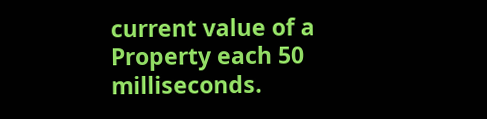current value of a Property each 50 milliseconds.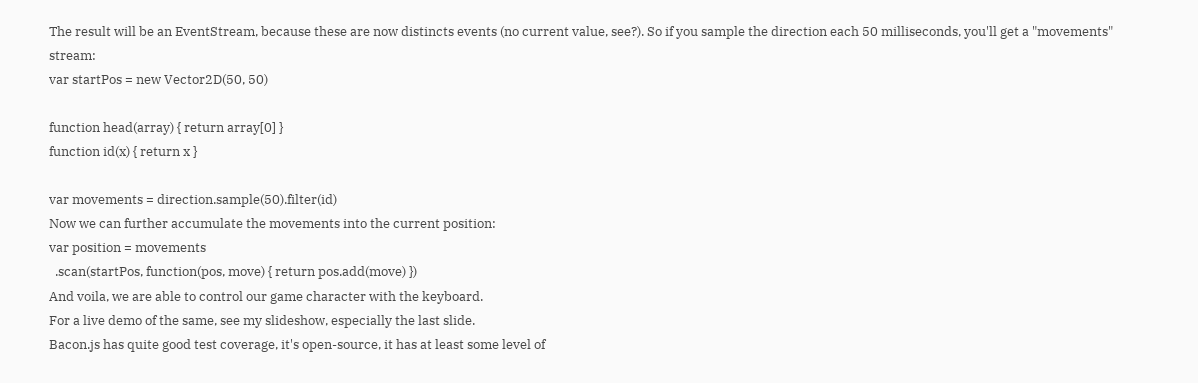The result will be an EventStream, because these are now distincts events (no current value, see?). So if you sample the direction each 50 milliseconds, you'll get a "movements" stream:
var startPos = new Vector2D(50, 50)

function head(array) { return array[0] }
function id(x) { return x }

var movements = direction.sample(50).filter(id)
Now we can further accumulate the movements into the current position:
var position = movements
  .scan(startPos, function(pos, move) { return pos.add(move) })
And voila, we are able to control our game character with the keyboard.
For a live demo of the same, see my slideshow, especially the last slide.
Bacon.js has quite good test coverage, it's open-source, it has at least some level of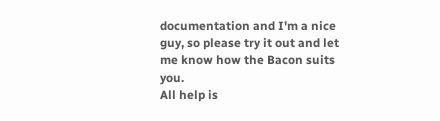documentation and I'm a nice guy, so please try it out and let me know how the Bacon suits you.
All help is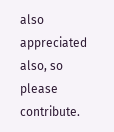also appreciated also, so please contribute.